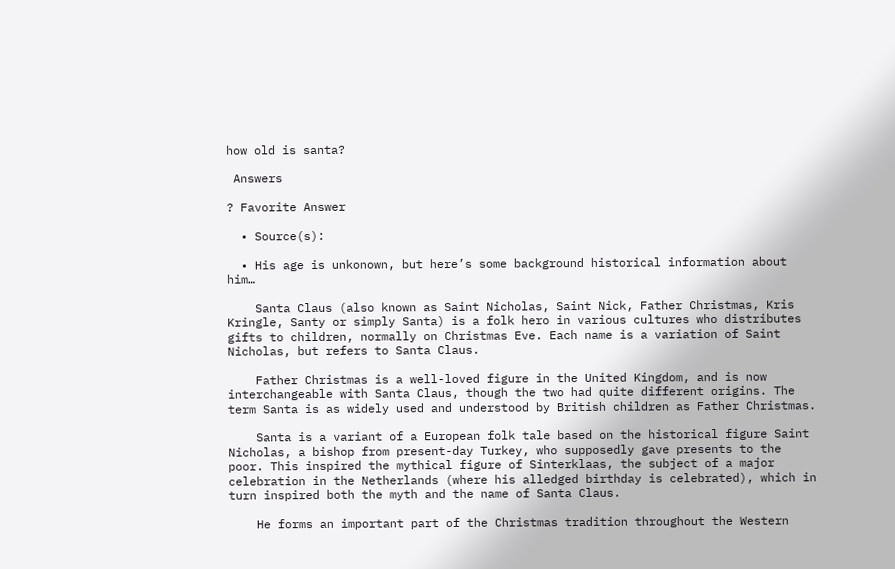how old is santa?

 Answers

? Favorite Answer

  • Source(s):

  • His age is unkonown, but here’s some background historical information about him…

    Santa Claus (also known as Saint Nicholas, Saint Nick, Father Christmas, Kris Kringle, Santy or simply Santa) is a folk hero in various cultures who distributes gifts to children, normally on Christmas Eve. Each name is a variation of Saint Nicholas, but refers to Santa Claus.

    Father Christmas is a well-loved figure in the United Kingdom, and is now interchangeable with Santa Claus, though the two had quite different origins. The term Santa is as widely used and understood by British children as Father Christmas.

    Santa is a variant of a European folk tale based on the historical figure Saint Nicholas, a bishop from present-day Turkey, who supposedly gave presents to the poor. This inspired the mythical figure of Sinterklaas, the subject of a major celebration in the Netherlands (where his alledged birthday is celebrated), which in turn inspired both the myth and the name of Santa Claus.

    He forms an important part of the Christmas tradition throughout the Western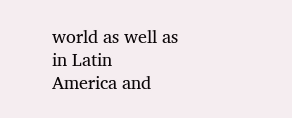world as well as in Latin America and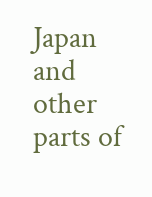Japan and other parts of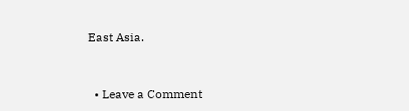East Asia.


  • Leave a Comment